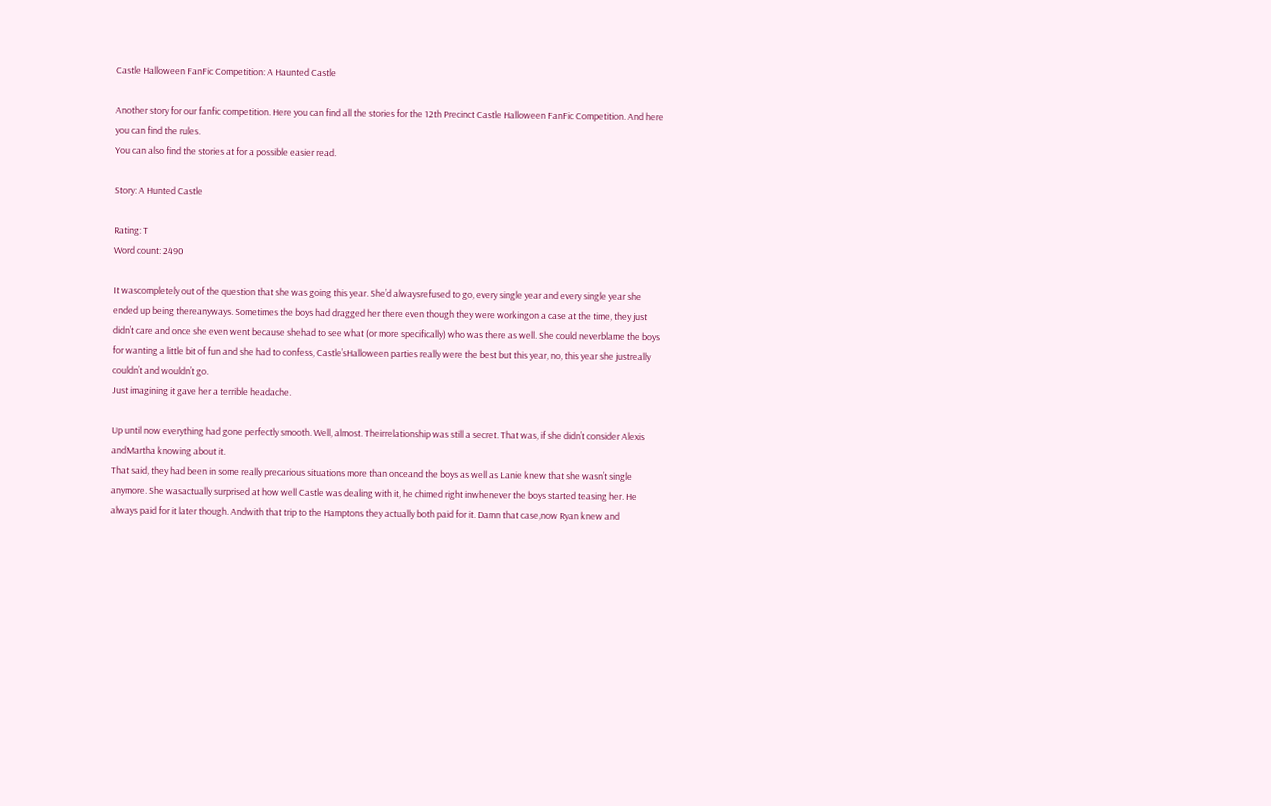Castle Halloween FanFic Competition: A Haunted Castle

Another story for our fanfic competition. Here you can find all the stories for the 12th Precinct Castle Halloween FanFic Competition. And here you can find the rules.
You can also find the stories at for a possible easier read.

Story: A Hunted Castle

Rating: T
Word count: 2490

It wascompletely out of the question that she was going this year. She’d alwaysrefused to go, every single year and every single year she ended up being thereanyways. Sometimes the boys had dragged her there even though they were workingon a case at the time, they just didn’t care and once she even went because shehad to see what (or more specifically) who was there as well. She could neverblame the boys for wanting a little bit of fun and she had to confess, Castle’sHalloween parties really were the best but this year, no, this year she justreally couldn’t and wouldn’t go.
Just imagining it gave her a terrible headache.

Up until now everything had gone perfectly smooth. Well, almost. Theirrelationship was still a secret. That was, if she didn’t consider Alexis andMartha knowing about it.
That said, they had been in some really precarious situations more than onceand the boys as well as Lanie knew that she wasn’t single anymore. She wasactually surprised at how well Castle was dealing with it, he chimed right inwhenever the boys started teasing her. He always paid for it later though. Andwith that trip to the Hamptons they actually both paid for it. Damn that case,now Ryan knew and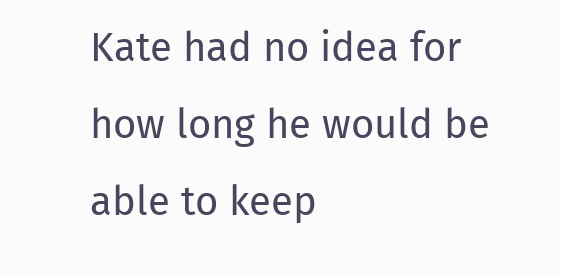Kate had no idea for how long he would be able to keep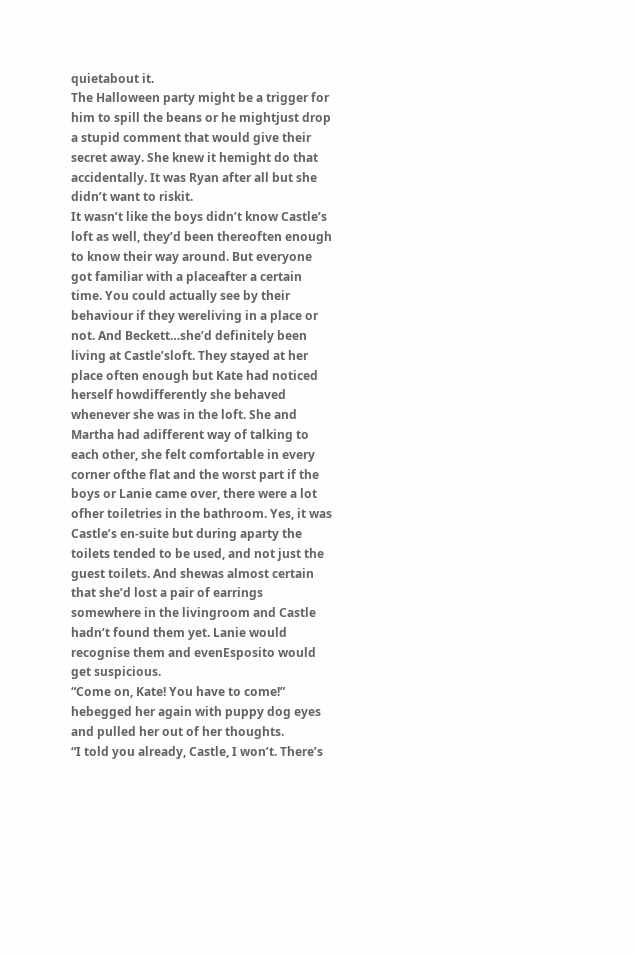quietabout it.
The Halloween party might be a trigger for him to spill the beans or he mightjust drop a stupid comment that would give their secret away. She knew it hemight do that accidentally. It was Ryan after all but she didn’t want to riskit.
It wasn’t like the boys didn’t know Castle’s loft as well, they’d been thereoften enough to know their way around. But everyone got familiar with a placeafter a certain time. You could actually see by their behaviour if they wereliving in a place or not. And Beckett…she’d definitely been living at Castle’sloft. They stayed at her place often enough but Kate had noticed herself howdifferently she behaved whenever she was in the loft. She and Martha had adifferent way of talking to each other, she felt comfortable in every corner ofthe flat and the worst part if the boys or Lanie came over, there were a lot ofher toiletries in the bathroom. Yes, it was Castle’s en-suite but during aparty the toilets tended to be used, and not just the guest toilets. And shewas almost certain that she’d lost a pair of earrings somewhere in the livingroom and Castle hadn’t found them yet. Lanie would recognise them and evenEsposito would get suspicious.
“Come on, Kate! You have to come!” hebegged her again with puppy dog eyes and pulled her out of her thoughts.
“I told you already, Castle, I won’t. There’s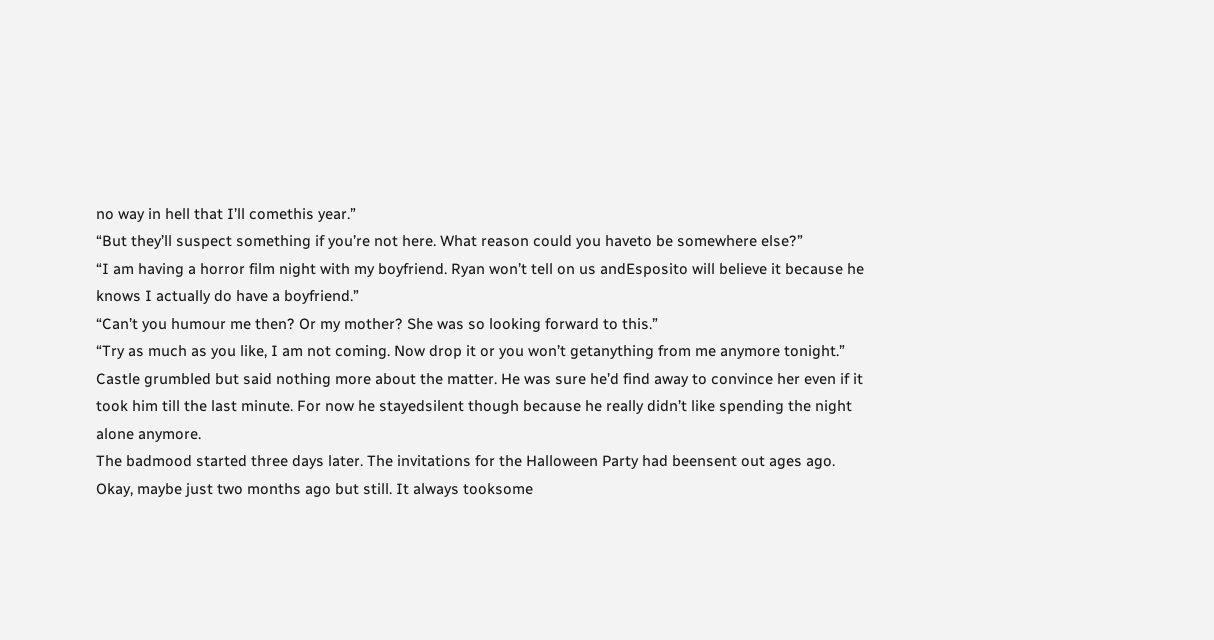no way in hell that I’ll comethis year.”
“But they’ll suspect something if you’re not here. What reason could you haveto be somewhere else?”
“I am having a horror film night with my boyfriend. Ryan won’t tell on us andEsposito will believe it because he knows I actually do have a boyfriend.”
“Can’t you humour me then? Or my mother? She was so looking forward to this.”
“Try as much as you like, I am not coming. Now drop it or you won’t getanything from me anymore tonight.”
Castle grumbled but said nothing more about the matter. He was sure he’d find away to convince her even if it took him till the last minute. For now he stayedsilent though because he really didn’t like spending the night alone anymore.
The badmood started three days later. The invitations for the Halloween Party had beensent out ages ago. Okay, maybe just two months ago but still. It always tooksome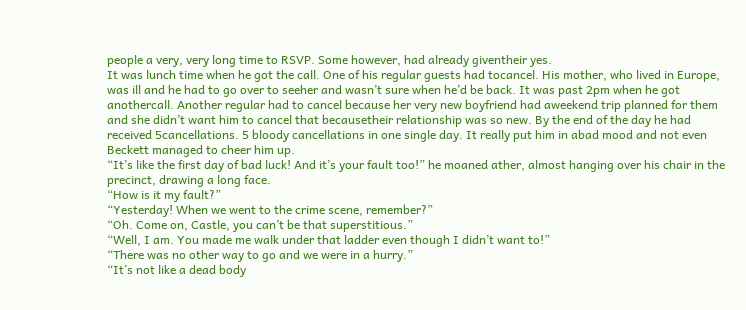people a very, very long time to RSVP. Some however, had already giventheir yes.
It was lunch time when he got the call. One of his regular guests had tocancel. His mother, who lived in Europe, was ill and he had to go over to seeher and wasn’t sure when he’d be back. It was past 2pm when he got anothercall. Another regular had to cancel because her very new boyfriend had aweekend trip planned for them and she didn’t want him to cancel that becausetheir relationship was so new. By the end of the day he had received 5cancellations. 5 bloody cancellations in one single day. It really put him in abad mood and not even Beckett managed to cheer him up.
“It’s like the first day of bad luck! And it’s your fault too!” he moaned ather, almost hanging over his chair in the precinct, drawing a long face.
“How is it my fault?”
“Yesterday! When we went to the crime scene, remember?”
“Oh. Come on, Castle, you can’t be that superstitious.”
“Well, I am. You made me walk under that ladder even though I didn’t want to!”
“There was no other way to go and we were in a hurry.”
“It’s not like a dead body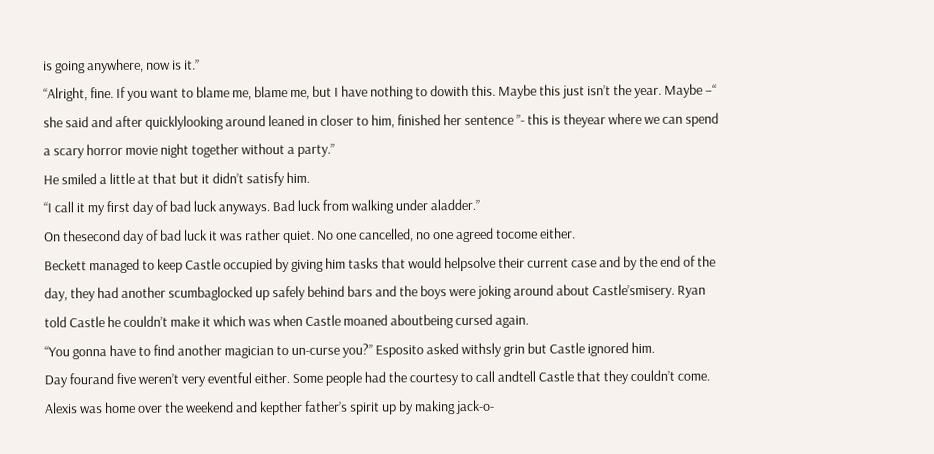is going anywhere, now is it.”
“Alright, fine. If you want to blame me, blame me, but I have nothing to dowith this. Maybe this just isn’t the year. Maybe –“ she said and after quicklylooking around leaned in closer to him, finished her sentence ”- this is theyear where we can spend a scary horror movie night together without a party.”
He smiled a little at that but it didn’t satisfy him.
“I call it my first day of bad luck anyways. Bad luck from walking under aladder.”
On thesecond day of bad luck it was rather quiet. No one cancelled, no one agreed tocome either.
Beckett managed to keep Castle occupied by giving him tasks that would helpsolve their current case and by the end of the day, they had another scumbaglocked up safely behind bars and the boys were joking around about Castle’smisery. Ryan told Castle he couldn’t make it which was when Castle moaned aboutbeing cursed again.
“You gonna have to find another magician to un-curse you?” Esposito asked withsly grin but Castle ignored him.
Day fourand five weren’t very eventful either. Some people had the courtesy to call andtell Castle that they couldn’t come. Alexis was home over the weekend and kepther father’s spirit up by making jack-o-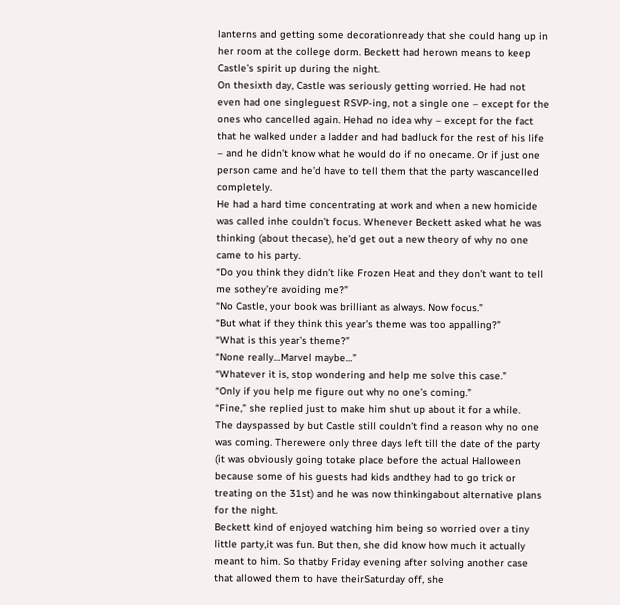lanterns and getting some decorationready that she could hang up in her room at the college dorm. Beckett had herown means to keep Castle’s spirit up during the night.
On thesixth day, Castle was seriously getting worried. He had not even had one singleguest RSVP-ing, not a single one – except for the ones who cancelled again. Hehad no idea why – except for the fact that he walked under a ladder and had badluck for the rest of his life – and he didn’t know what he would do if no onecame. Or if just one person came and he’d have to tell them that the party wascancelled completely.
He had a hard time concentrating at work and when a new homicide was called inhe couldn’t focus. Whenever Beckett asked what he was thinking (about thecase), he’d get out a new theory of why no one came to his party.
“Do you think they didn’t like Frozen Heat and they don’t want to tell me sothey’re avoiding me?”
“No Castle, your book was brilliant as always. Now focus.”
“But what if they think this year’s theme was too appalling?”
“What is this year’s theme?”
“None really…Marvel maybe…”
“Whatever it is, stop wondering and help me solve this case.”
“Only if you help me figure out why no one’s coming.”
“Fine,” she replied just to make him shut up about it for a while.
The dayspassed by but Castle still couldn’t find a reason why no one was coming. Therewere only three days left till the date of the party (it was obviously going totake place before the actual Halloween because some of his guests had kids andthey had to go trick or treating on the 31st) and he was now thinkingabout alternative plans for the night.
Beckett kind of enjoyed watching him being so worried over a tiny little party,it was fun. But then, she did know how much it actually meant to him. So thatby Friday evening after solving another case that allowed them to have theirSaturday off, she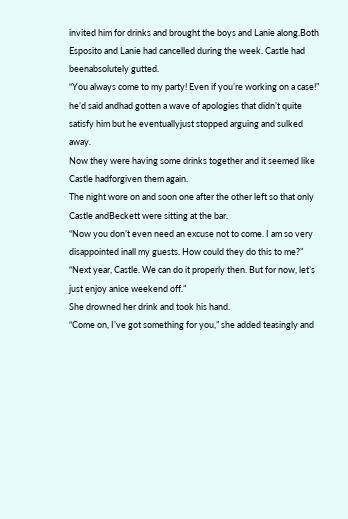invited him for drinks and brought the boys and Lanie along.Both Esposito and Lanie had cancelled during the week. Castle had beenabsolutely gutted.
“You always come to my party! Even if you’re working on a case!” he’d said andhad gotten a wave of apologies that didn’t quite satisfy him but he eventuallyjust stopped arguing and sulked away.
Now they were having some drinks together and it seemed like Castle hadforgiven them again.
The night wore on and soon one after the other left so that only Castle andBeckett were sitting at the bar.
“Now you don’t even need an excuse not to come. I am so very disappointed inall my guests. How could they do this to me?”
“Next year, Castle. We can do it properly then. But for now, let’s just enjoy anice weekend off.”
She drowned her drink and took his hand.
“Come on, I’ve got something for you,” she added teasingly and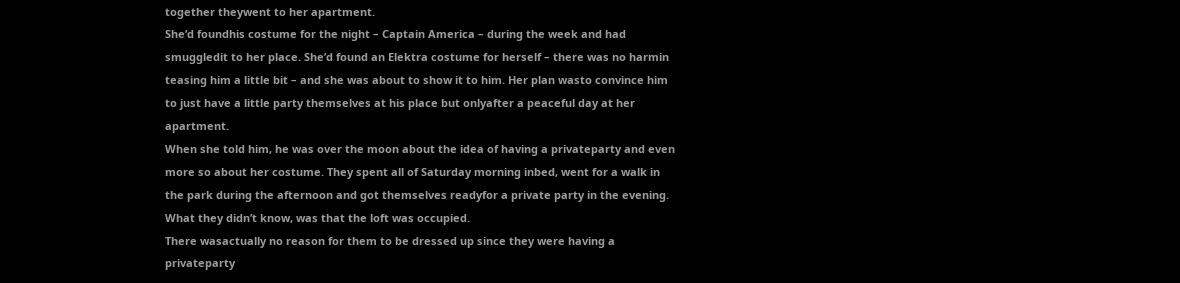together theywent to her apartment.
She’d foundhis costume for the night – Captain America – during the week and had smuggledit to her place. She’d found an Elektra costume for herself – there was no harmin teasing him a little bit – and she was about to show it to him. Her plan wasto convince him to just have a little party themselves at his place but onlyafter a peaceful day at her apartment.
When she told him, he was over the moon about the idea of having a privateparty and even more so about her costume. They spent all of Saturday morning inbed, went for a walk in the park during the afternoon and got themselves readyfor a private party in the evening.
What they didn’t know, was that the loft was occupied.
There wasactually no reason for them to be dressed up since they were having a privateparty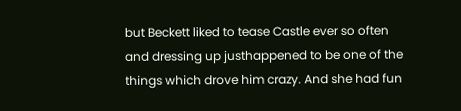but Beckett liked to tease Castle ever so often and dressing up justhappened to be one of the things which drove him crazy. And she had fun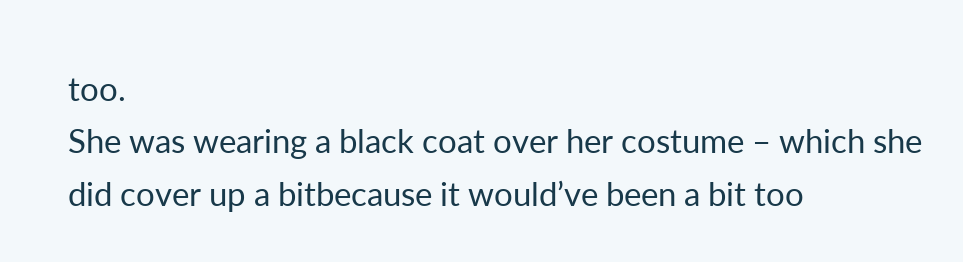too.
She was wearing a black coat over her costume – which she did cover up a bitbecause it would’ve been a bit too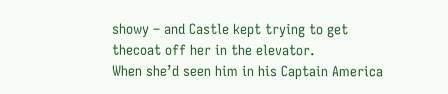showy – and Castle kept trying to get thecoat off her in the elevator.
When she’d seen him in his Captain America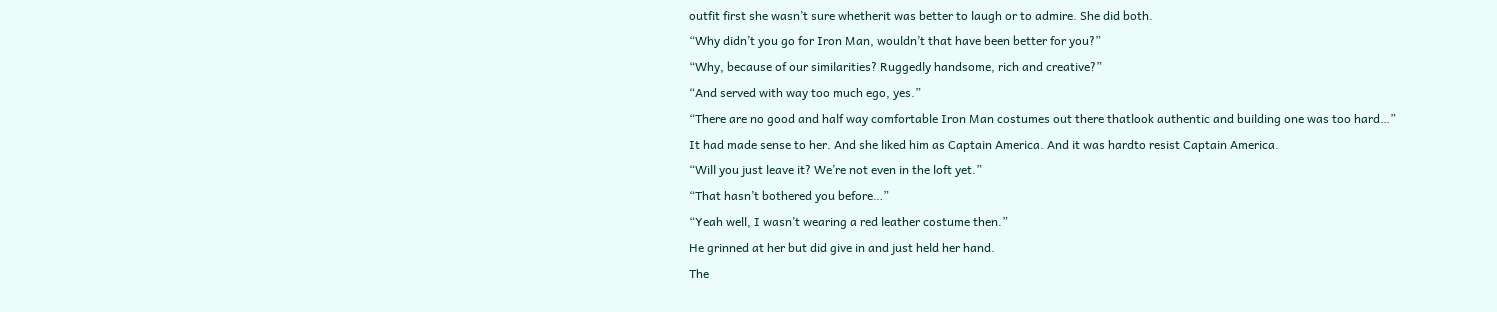outfit first she wasn’t sure whetherit was better to laugh or to admire. She did both.
“Why didn’t you go for Iron Man, wouldn’t that have been better for you?”
“Why, because of our similarities? Ruggedly handsome, rich and creative?”
“And served with way too much ego, yes.”
“There are no good and half way comfortable Iron Man costumes out there thatlook authentic and building one was too hard…”
It had made sense to her. And she liked him as Captain America. And it was hardto resist Captain America.
“Will you just leave it? We’re not even in the loft yet.”
“That hasn’t bothered you before…”
“Yeah well, I wasn’t wearing a red leather costume then.”
He grinned at her but did give in and just held her hand.
The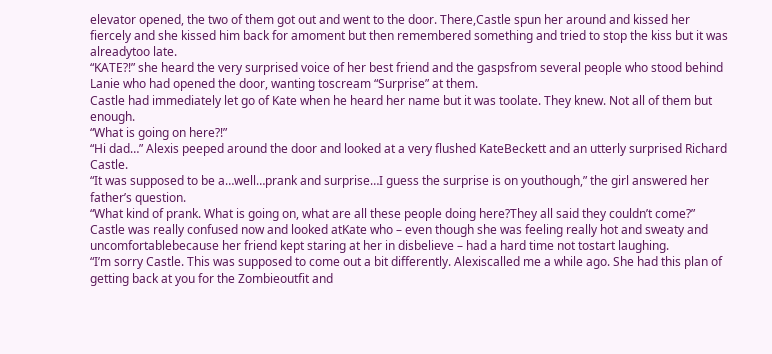elevator opened, the two of them got out and went to the door. There,Castle spun her around and kissed her fiercely and she kissed him back for amoment but then remembered something and tried to stop the kiss but it was alreadytoo late.
“KATE?!” she heard the very surprised voice of her best friend and the gaspsfrom several people who stood behind Lanie who had opened the door, wanting toscream “Surprise” at them.
Castle had immediately let go of Kate when he heard her name but it was toolate. They knew. Not all of them but enough.
“What is going on here?!”
“Hi dad…” Alexis peeped around the door and looked at a very flushed KateBeckett and an utterly surprised Richard Castle.
“It was supposed to be a…well…prank and surprise…I guess the surprise is on youthough,” the girl answered her father’s question.
“What kind of prank. What is going on, what are all these people doing here?They all said they couldn’t come?” Castle was really confused now and looked atKate who – even though she was feeling really hot and sweaty and uncomfortablebecause her friend kept staring at her in disbelieve – had a hard time not tostart laughing.
“I’m sorry Castle. This was supposed to come out a bit differently. Alexiscalled me a while ago. She had this plan of getting back at you for the Zombieoutfit and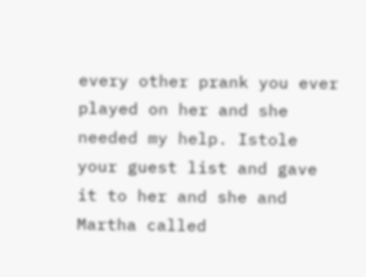every other prank you ever played on her and she needed my help. Istole your guest list and gave it to her and she and Martha called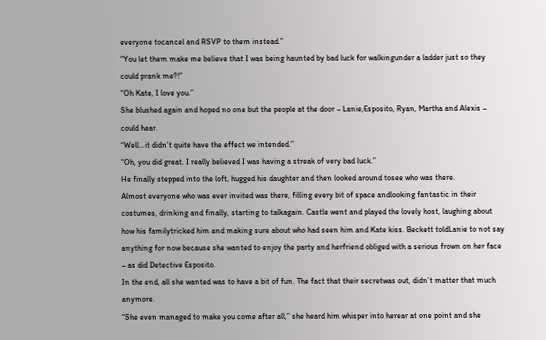everyone tocancel and RSVP to them instead.”
“You let them make me believe that I was being haunted by bad luck for walkingunder a ladder just so they could prank me?!”
“Oh Kate, I love you.”
She blushed again and hoped no one but the people at the door – Lanie,Esposito, Ryan, Martha and Alexis – could hear.
“Well…it didn’t quite have the effect we intended.”
“Oh, you did great. I really believed I was having a streak of very bad luck.”
He finally stepped into the loft, hugged his daughter and then looked around tosee who was there.
Almost everyone who was ever invited was there, filling every bit of space andlooking fantastic in their costumes, drinking and finally, starting to talkagain. Castle went and played the lovely host, laughing about how his familytricked him and making sure about who had seen him and Kate kiss. Beckett toldLanie to not say anything for now because she wanted to enjoy the party and herfriend obliged with a serious frown on her face – as did Detective Esposito.
In the end, all she wanted was to have a bit of fun. The fact that their secretwas out, didn’t matter that much anymore.
“She even managed to make you come after all,” she heard him whisper into herear at one point and she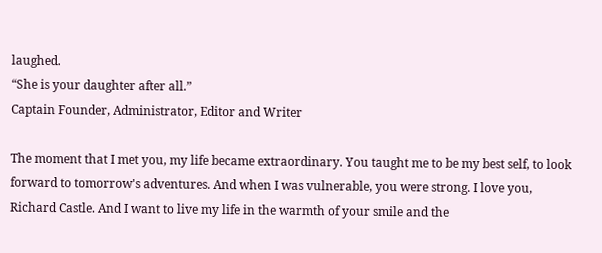laughed.
“She is your daughter after all.”
Captain Founder, Administrator, Editor and Writer

The moment that I met you, my life became extraordinary. You taught me to be my best self, to look forward to tomorrow's adventures. And when I was vulnerable, you were strong. I love you, Richard Castle. And I want to live my life in the warmth of your smile and the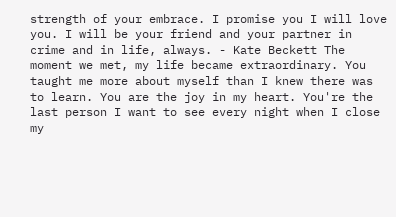strength of your embrace. I promise you I will love you. I will be your friend and your partner in crime and in life, always. - Kate Beckett The moment we met, my life became extraordinary. You taught me more about myself than I knew there was to learn. You are the joy in my heart. You're the last person I want to see every night when I close my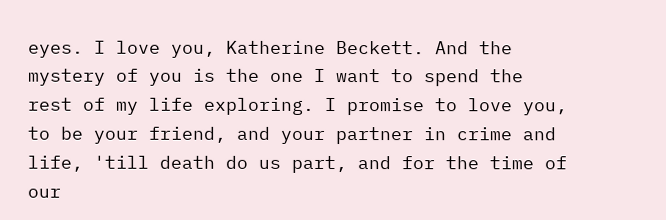eyes. I love you, Katherine Beckett. And the mystery of you is the one I want to spend the rest of my life exploring. I promise to love you, to be your friend, and your partner in crime and life, 'till death do us part, and for the time of our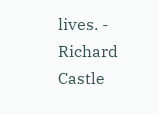lives. - Richard Castle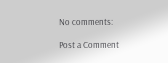No comments:

Post a Comment